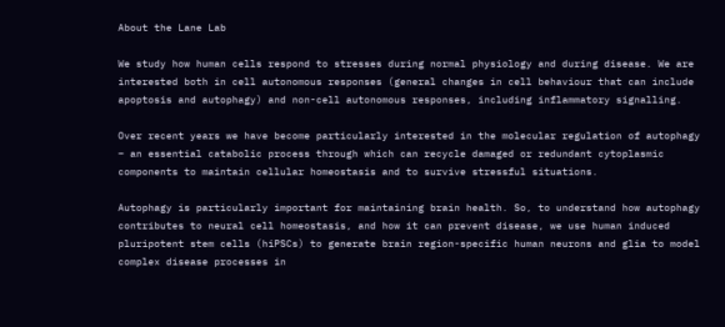About the Lane Lab

We study how human cells respond to stresses during normal physiology and during disease. We are interested both in cell autonomous responses (general changes in cell behaviour that can include apoptosis and autophagy) and non-cell autonomous responses, including inflammatory signalling.

Over recent years we have become particularly interested in the molecular regulation of autophagy – an essential catabolic process through which can recycle damaged or redundant cytoplasmic components to maintain cellular homeostasis and to survive stressful situations.

Autophagy is particularly important for maintaining brain health. So, to understand how autophagy contributes to neural cell homeostasis, and how it can prevent disease, we use human induced pluripotent stem cells (hiPSCs) to generate brain region-specific human neurons and glia to model complex disease processes in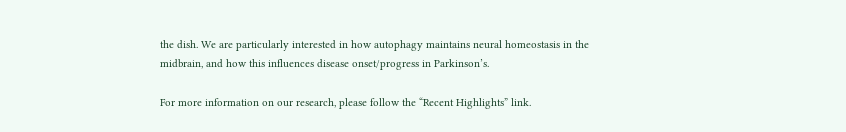the dish. We are particularly interested in how autophagy maintains neural homeostasis in the midbrain, and how this influences disease onset/progress in Parkinson’s.

For more information on our research, please follow the “Recent Highlights” link.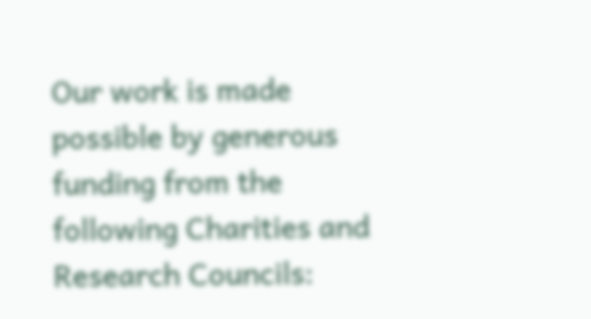Our work is made possible by generous funding from the following Charities and Research Councils: